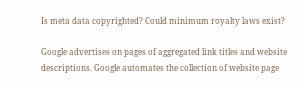Is meta data copyrighted? Could minimum royalty laws exist?

Google advertises on pages of aggregated link titles and website descriptions. Google automates the collection of website page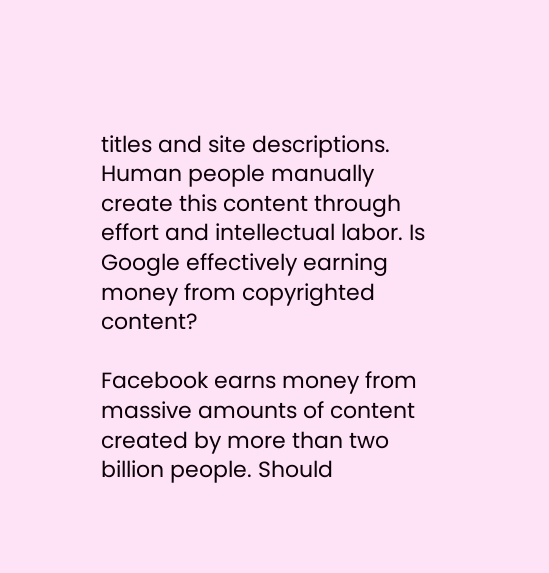titles and site descriptions. Human people manually create this content through effort and intellectual labor. Is Google effectively earning money from copyrighted content?

Facebook earns money from massive amounts of content created by more than two billion people. Should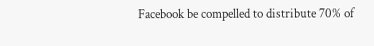Facebook be compelled to distribute 70% of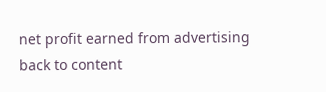net profit earned from advertising back to content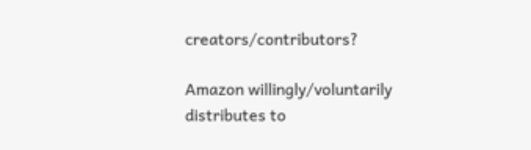creators/contributors?

Amazon willingly/voluntarily distributes to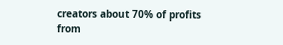creators about 70% of profits from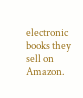electronic books they sell on Amazon.